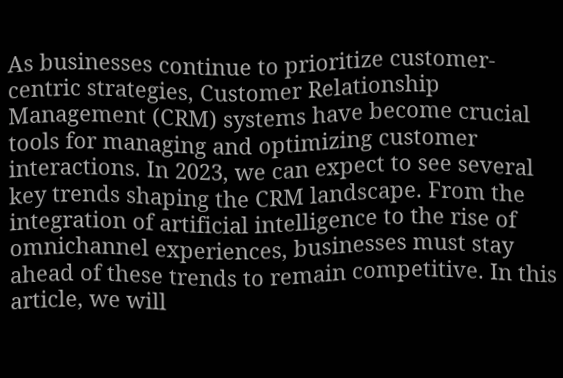As businesses continue to prioritize customer-centric strategies, Customer Relationship Management (CRM) systems have become crucial tools for managing and optimizing customer interactions. In 2023, we can expect to see several key trends shaping the CRM landscape. From the integration of artificial intelligence to the rise of omnichannel experiences, businesses must stay ahead of these trends to remain competitive. In this article, we will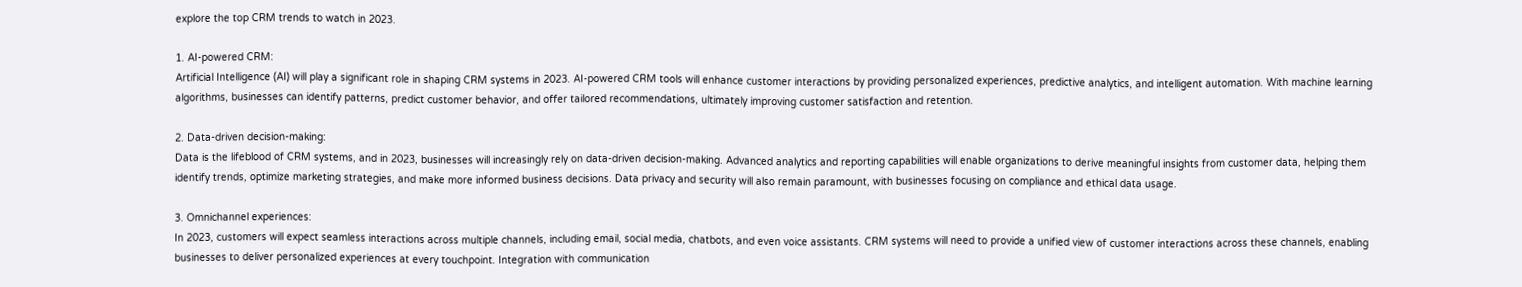explore the top CRM trends to watch in 2023.

1. AI-powered CRM:
Artificial Intelligence (AI) will play a significant role in shaping CRM systems in 2023. AI-powered CRM tools will enhance customer interactions by providing personalized experiences, predictive analytics, and intelligent automation. With machine learning algorithms, businesses can identify patterns, predict customer behavior, and offer tailored recommendations, ultimately improving customer satisfaction and retention.

2. Data-driven decision-making:
Data is the lifeblood of CRM systems, and in 2023, businesses will increasingly rely on data-driven decision-making. Advanced analytics and reporting capabilities will enable organizations to derive meaningful insights from customer data, helping them identify trends, optimize marketing strategies, and make more informed business decisions. Data privacy and security will also remain paramount, with businesses focusing on compliance and ethical data usage.

3. Omnichannel experiences:
In 2023, customers will expect seamless interactions across multiple channels, including email, social media, chatbots, and even voice assistants. CRM systems will need to provide a unified view of customer interactions across these channels, enabling businesses to deliver personalized experiences at every touchpoint. Integration with communication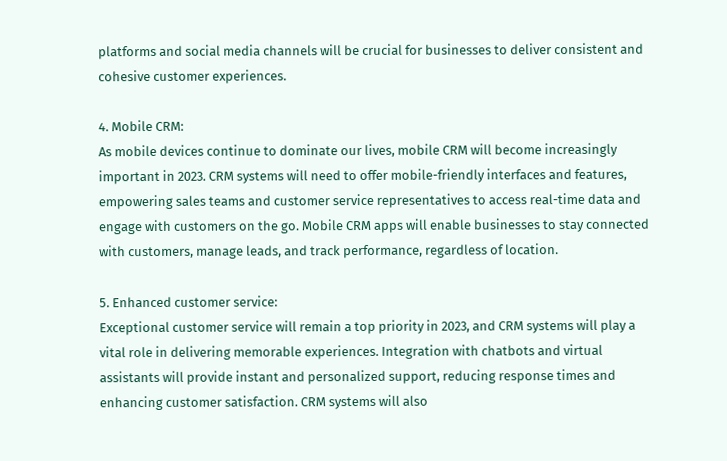platforms and social media channels will be crucial for businesses to deliver consistent and cohesive customer experiences.

4. Mobile CRM:
As mobile devices continue to dominate our lives, mobile CRM will become increasingly important in 2023. CRM systems will need to offer mobile-friendly interfaces and features, empowering sales teams and customer service representatives to access real-time data and engage with customers on the go. Mobile CRM apps will enable businesses to stay connected with customers, manage leads, and track performance, regardless of location.

5. Enhanced customer service:
Exceptional customer service will remain a top priority in 2023, and CRM systems will play a vital role in delivering memorable experiences. Integration with chatbots and virtual assistants will provide instant and personalized support, reducing response times and enhancing customer satisfaction. CRM systems will also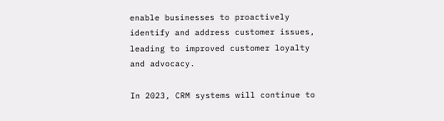enable businesses to proactively identify and address customer issues, leading to improved customer loyalty and advocacy.

In 2023, CRM systems will continue to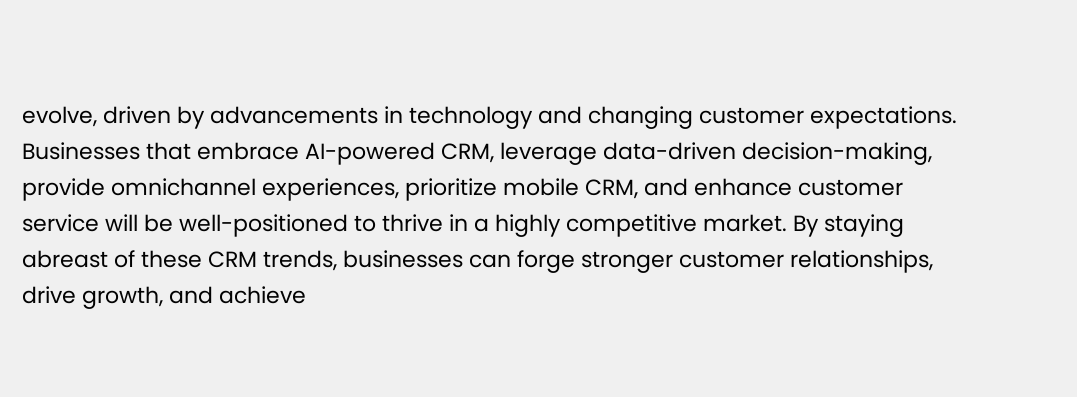evolve, driven by advancements in technology and changing customer expectations. Businesses that embrace AI-powered CRM, leverage data-driven decision-making, provide omnichannel experiences, prioritize mobile CRM, and enhance customer service will be well-positioned to thrive in a highly competitive market. By staying abreast of these CRM trends, businesses can forge stronger customer relationships, drive growth, and achieve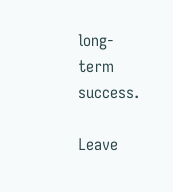long-term success.

Leave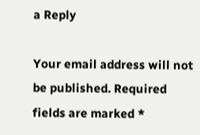a Reply

Your email address will not be published. Required fields are marked *